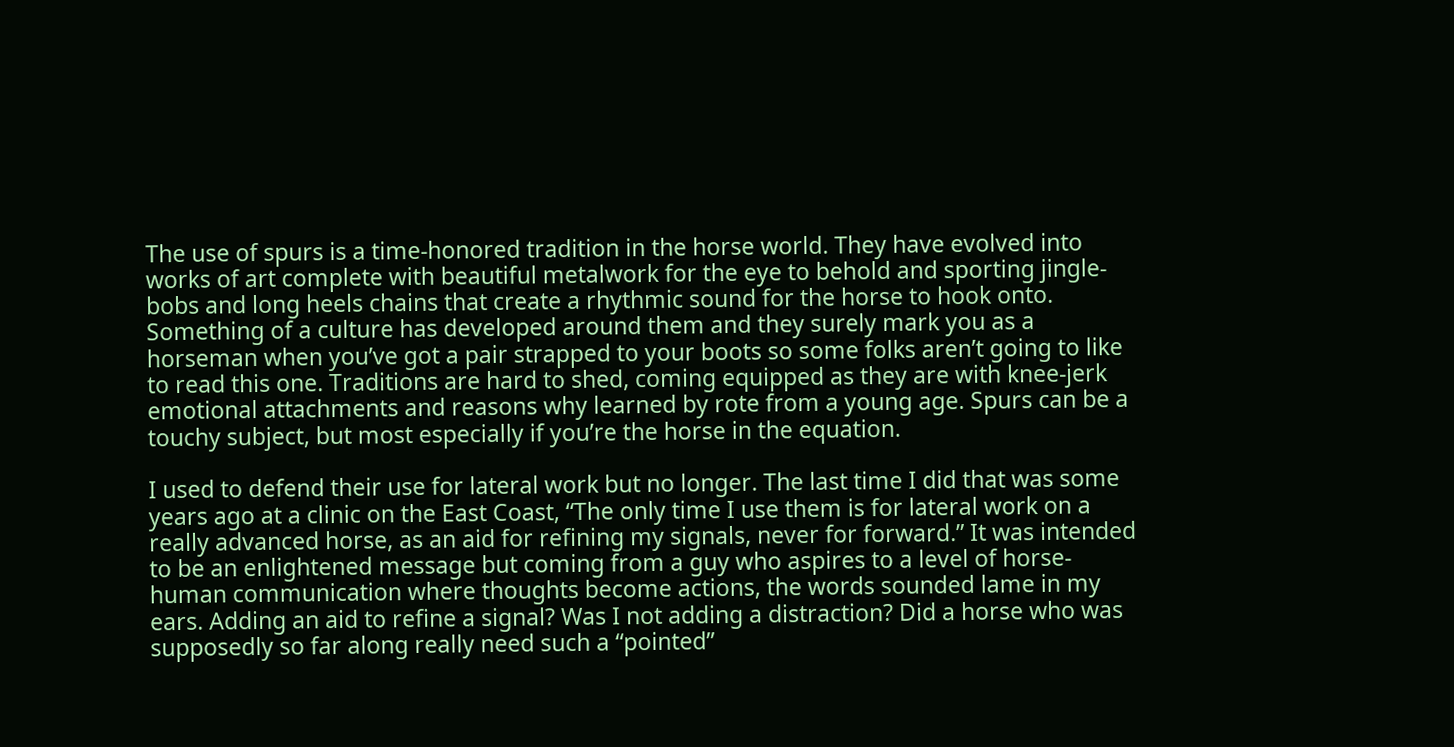The use of spurs is a time-honored tradition in the horse world. They have evolved into works of art complete with beautiful metalwork for the eye to behold and sporting jingle-bobs and long heels chains that create a rhythmic sound for the horse to hook onto. Something of a culture has developed around them and they surely mark you as a horseman when you’ve got a pair strapped to your boots so some folks aren’t going to like to read this one. Traditions are hard to shed, coming equipped as they are with knee-jerk emotional attachments and reasons why learned by rote from a young age. Spurs can be a touchy subject, but most especially if you’re the horse in the equation.

I used to defend their use for lateral work but no longer. The last time I did that was some years ago at a clinic on the East Coast, “The only time I use them is for lateral work on a really advanced horse, as an aid for refining my signals, never for forward.” It was intended to be an enlightened message but coming from a guy who aspires to a level of horse-human communication where thoughts become actions, the words sounded lame in my ears. Adding an aid to refine a signal? Was I not adding a distraction? Did a horse who was supposedly so far along really need such a “pointed”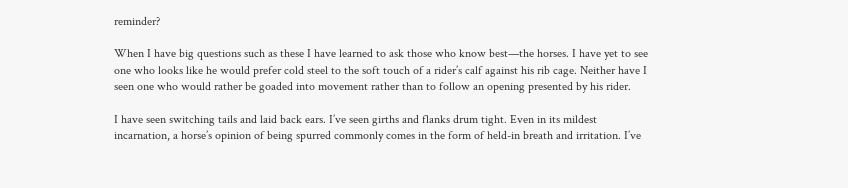reminder?

When I have big questions such as these I have learned to ask those who know best—the horses. I have yet to see one who looks like he would prefer cold steel to the soft touch of a rider’s calf against his rib cage. Neither have I seen one who would rather be goaded into movement rather than to follow an opening presented by his rider.

I have seen switching tails and laid back ears. I’ve seen girths and flanks drum tight. Even in its mildest incarnation, a horse’s opinion of being spurred commonly comes in the form of held-in breath and irritation. I’ve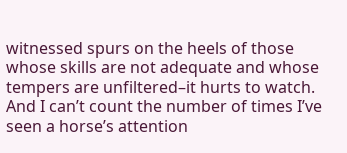witnessed spurs on the heels of those whose skills are not adequate and whose tempers are unfiltered–it hurts to watch. And I can’t count the number of times I’ve seen a horse’s attention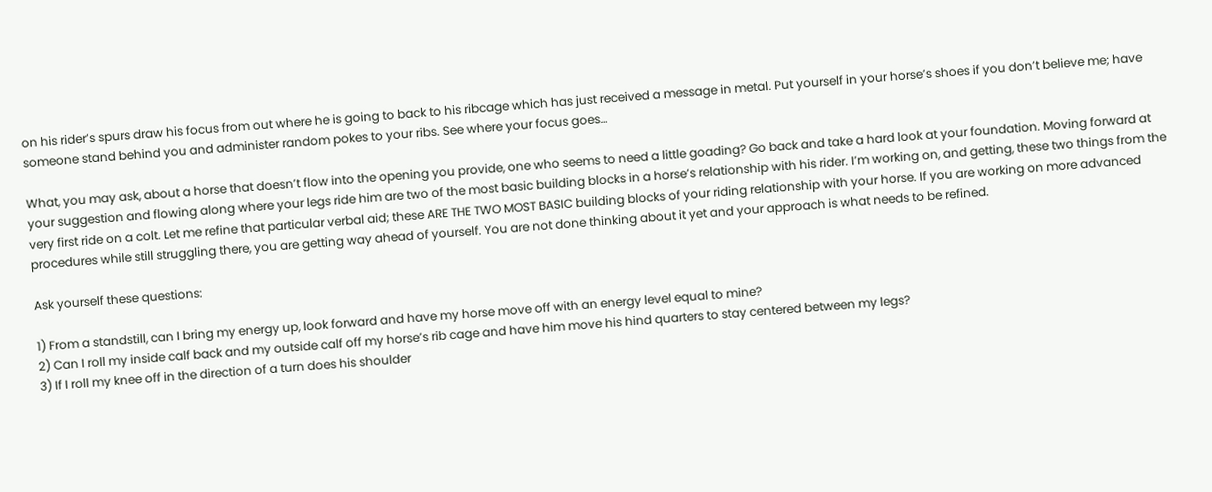on his rider’s spurs draw his focus from out where he is going to back to his ribcage which has just received a message in metal. Put yourself in your horse’s shoes if you don’t believe me; have someone stand behind you and administer random pokes to your ribs. See where your focus goes…

What, you may ask, about a horse that doesn’t flow into the opening you provide, one who seems to need a little goading? Go back and take a hard look at your foundation. Moving forward at your suggestion and flowing along where your legs ride him are two of the most basic building blocks in a horse’s relationship with his rider. I’m working on, and getting, these two things from the very first ride on a colt. Let me refine that particular verbal aid; these ARE THE TWO MOST BASIC building blocks of your riding relationship with your horse. If you are working on more advanced procedures while still struggling there, you are getting way ahead of yourself. You are not done thinking about it yet and your approach is what needs to be refined.

Ask yourself these questions:

1) From a standstill, can I bring my energy up, look forward and have my horse move off with an energy level equal to mine?
2) Can I roll my inside calf back and my outside calf off my horse’s rib cage and have him move his hind quarters to stay centered between my legs?
3) If I roll my knee off in the direction of a turn does his shoulder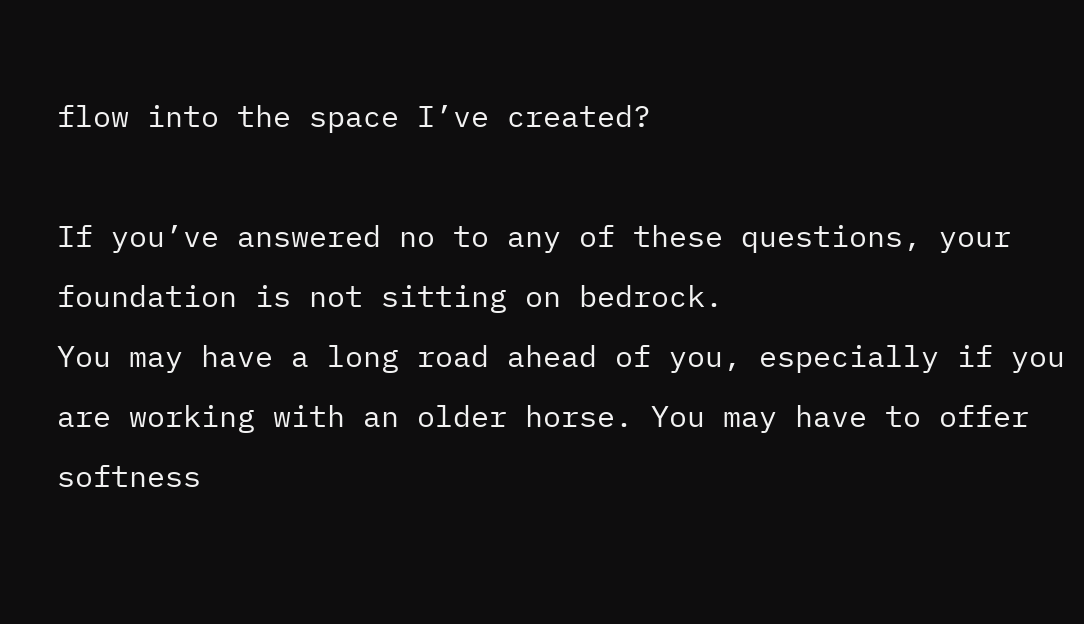flow into the space I’ve created?

If you’ve answered no to any of these questions, your foundation is not sitting on bedrock.
You may have a long road ahead of you, especially if you are working with an older horse. You may have to offer softness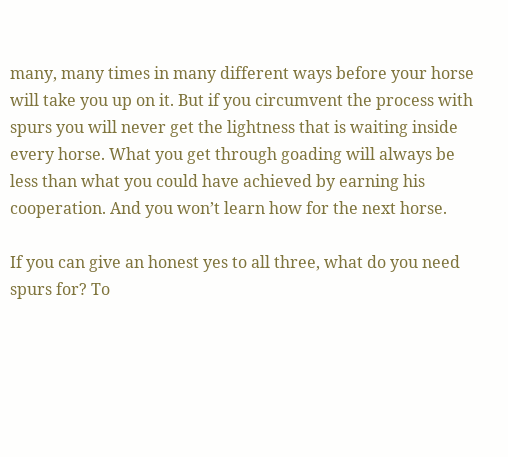many, many times in many different ways before your horse will take you up on it. But if you circumvent the process with spurs you will never get the lightness that is waiting inside every horse. What you get through goading will always be less than what you could have achieved by earning his cooperation. And you won’t learn how for the next horse.

If you can give an honest yes to all three, what do you need spurs for? To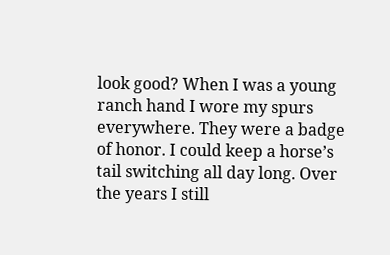look good? When I was a young ranch hand I wore my spurs everywhere. They were a badge of honor. I could keep a horse’s tail switching all day long. Over the years I still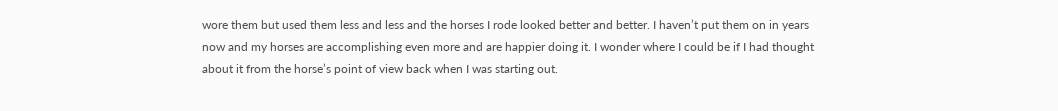wore them but used them less and less and the horses I rode looked better and better. I haven’t put them on in years now and my horses are accomplishing even more and are happier doing it. I wonder where I could be if I had thought about it from the horse’s point of view back when I was starting out.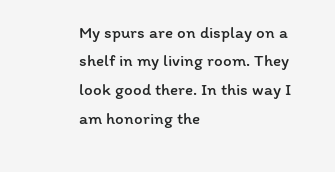My spurs are on display on a shelf in my living room. They look good there. In this way I am honoring the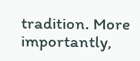tradition. More importantly,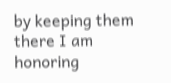by keeping them there I am honoring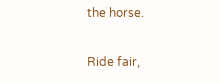the horse.

Ride fair,